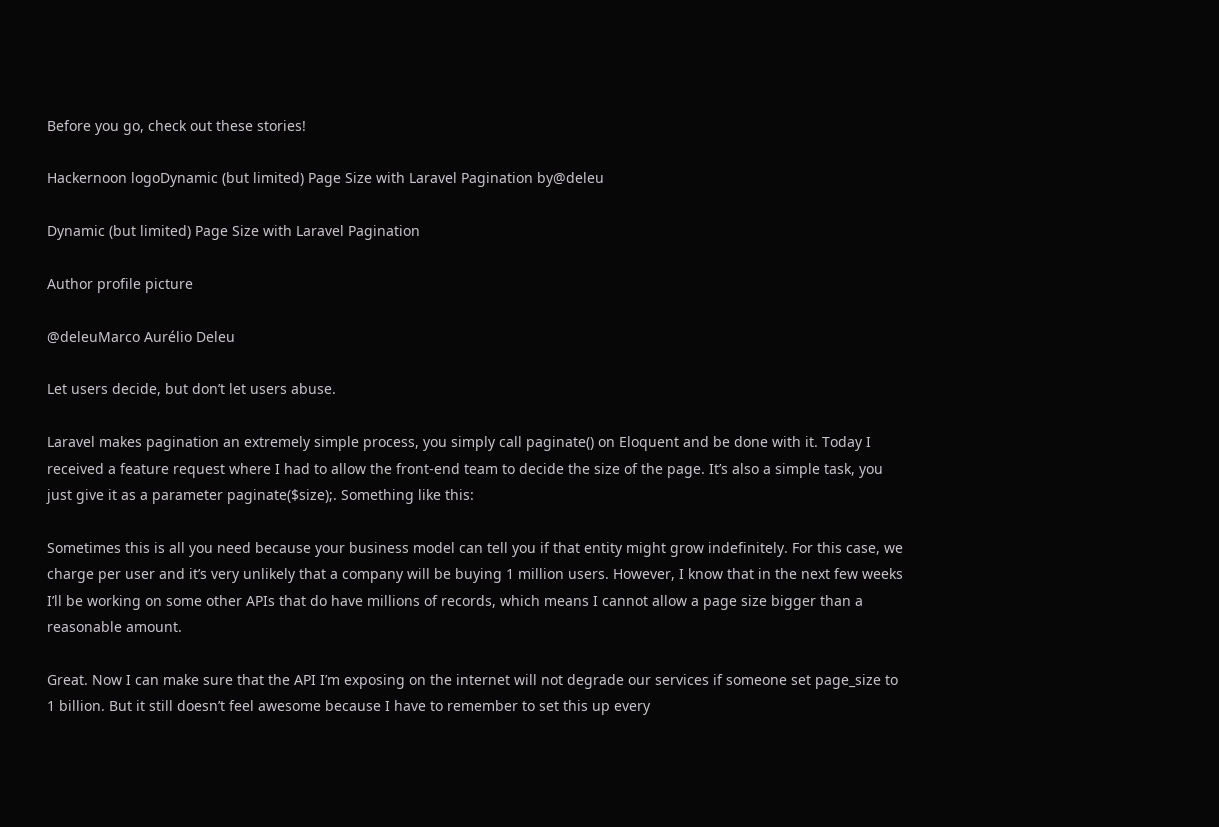Before you go, check out these stories!

Hackernoon logoDynamic (but limited) Page Size with Laravel Pagination by@deleu

Dynamic (but limited) Page Size with Laravel Pagination

Author profile picture

@deleuMarco Aurélio Deleu

Let users decide, but don’t let users abuse.

Laravel makes pagination an extremely simple process, you simply call paginate() on Eloquent and be done with it. Today I received a feature request where I had to allow the front-end team to decide the size of the page. It’s also a simple task, you just give it as a parameter paginate($size);. Something like this:

Sometimes this is all you need because your business model can tell you if that entity might grow indefinitely. For this case, we charge per user and it’s very unlikely that a company will be buying 1 million users. However, I know that in the next few weeks I’ll be working on some other APIs that do have millions of records, which means I cannot allow a page size bigger than a reasonable amount.

Great. Now I can make sure that the API I’m exposing on the internet will not degrade our services if someone set page_size to 1 billion. But it still doesn’t feel awesome because I have to remember to set this up every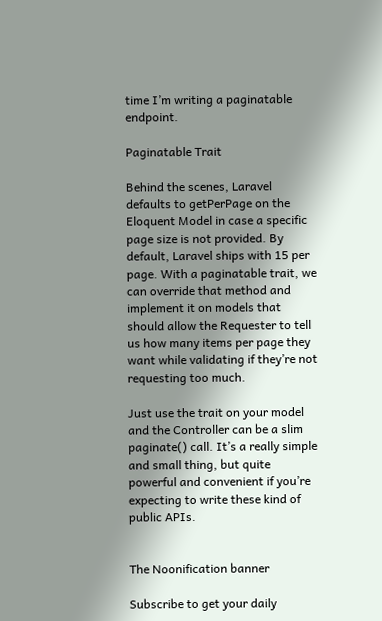time I’m writing a paginatable endpoint.

Paginatable Trait

Behind the scenes, Laravel defaults to getPerPage on the Eloquent Model in case a specific page size is not provided. By default, Laravel ships with 15 per page. With a paginatable trait, we can override that method and implement it on models that should allow the Requester to tell us how many items per page they want while validating if they’re not requesting too much.

Just use the trait on your model and the Controller can be a slim paginate() call. It’s a really simple and small thing, but quite powerful and convenient if you’re expecting to write these kind of public APIs.


The Noonification banner

Subscribe to get your daily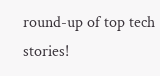round-up of top tech stories!